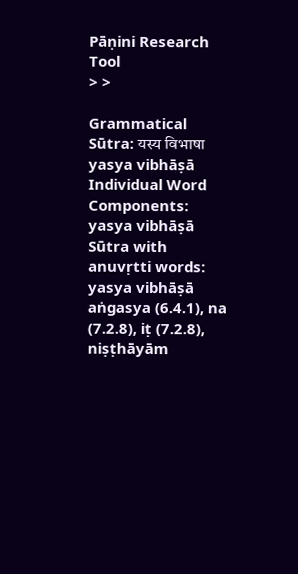Pāṇini Research Tool
> >

Grammatical Sūtra: यस्य विभाषा yasya vibhāṣā
Individual Word Components: yasya vibhāṣā
Sūtra with anuvṛtti words: yasya vibhāṣā aṅgasya (6.4.1), na (7.2.8), iṭ (7.2.8), niṣṭhāyām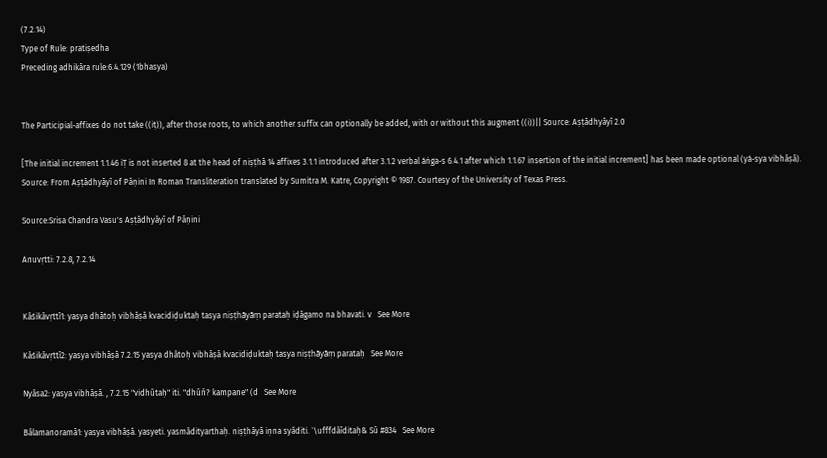(7.2.14)
Type of Rule: pratiṣedha
Preceding adhikāra rule:6.4.129 (1bhasya)


The Participial-affixes do not take ((iṭ)), after those roots, to which another suffix can optionally be added, with or without this augment ((i))|| Source: Aṣṭādhyāyī 2.0

[The initial increment 1.1.46 iṬ is not inserted 8 at the head of niṣṭhā 14 affixes 3.1.1 introduced after 3.1.2 verbal áṅga-s 6.4.1 after which 1.1.67 insertion of the initial increment] has been made optional (yá-sya vibhāṣā). Source: From Aṣṭādhyāyī of Pāṇini In Roman Transliteration translated by Sumitra M. Katre, Copyright © 1987. Courtesy of the University of Texas Press.

Source:Srisa Chandra Vasu's Aṣṭādhyāyī of Pāṇini

Anuvṛtti: 7.2.8, 7.2.14


Kāśikāvṛttī1: yasya dhātoḥ vibhāṣā kvacidiḍuktaḥ tasya niṣṭhāyāṃ parataḥ iḍāgamo na bhavati. v   See More

Kāśikāvṛttī2: yasya vibhāṣā 7.2.15 yasya dhātoḥ vibhāṣā kvacidiḍuktaḥ tasya niṣṭhāyāṃ parataḥ   See More

Nyāsa2: yasya vibhāṣā. , 7.2.15 "vidhūtaḥ" iti. "dhūñ? kampane" (d   See More

Bālamanoramā1: yasya vibhāṣā. yasyeti. yasmādityarthaḥ. niṣṭhāyā iṇna syāditi. `\ufffdāīditaḥ& Sū #834   See More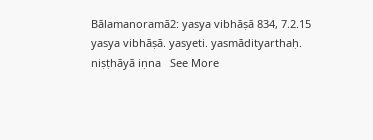Bālamanoramā2: yasya vibhāṣā 834, 7.2.15 yasya vibhāṣā. yasyeti. yasmādityarthaḥ. niṣṭhāyā iṇna   See More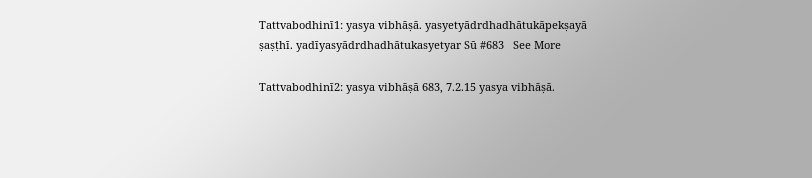Tattvabodhinī1: yasya vibhāṣā. yasyetyādrdhadhātukāpekṣayā ṣaṣṭhī. yadīyasyādrdhadhātukasyetyar Sū #683   See More

Tattvabodhinī2: yasya vibhāṣā 683, 7.2.15 yasya vibhāṣā.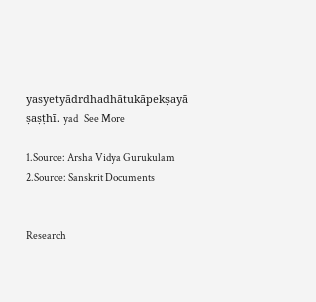yasyetyādrdhadhātukāpekṣayā ṣaṣṭhī. yad   See More

1.Source: Arsha Vidya Gurukulam
2.Source: Sanskrit Documents


Research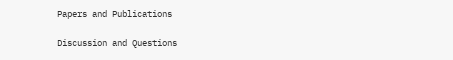Papers and Publications

Discussion and Questions